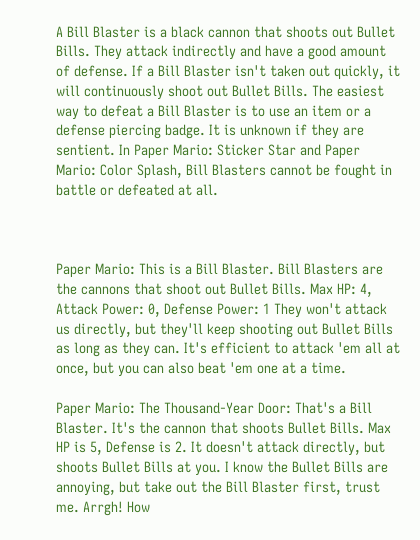A Bill Blaster is a black cannon that shoots out Bullet Bills. They attack indirectly and have a good amount of defense. If a Bill Blaster isn't taken out quickly, it will continuously shoot out Bullet Bills. The easiest way to defeat a Bill Blaster is to use an item or a defense piercing badge. It is unknown if they are sentient. In Paper Mario: Sticker Star and Paper Mario: Color Splash, Bill Blasters cannot be fought in battle or defeated at all.



Paper Mario: This is a Bill Blaster. Bill Blasters are the cannons that shoot out Bullet Bills. Max HP: 4, Attack Power: 0, Defense Power: 1 They won't attack us directly, but they'll keep shooting out Bullet Bills as long as they can. It's efficient to attack 'em all at once, but you can also beat 'em one at a time.

Paper Mario: The Thousand-Year Door: That's a Bill Blaster. It's the cannon that shoots Bullet Bills. Max HP is 5, Defense is 2. It doesn't attack directly, but shoots Bullet Bills at you. I know the Bullet Bills are annoying, but take out the Bill Blaster first, trust me. Arrgh! How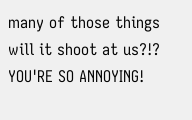many of those things will it shoot at us?!? YOU'RE SO ANNOYING!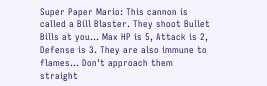Super Paper Mario: This cannon is called a Bill Blaster. They shoot Bullet Bills at you... Max HP is 5, Attack is 2, Defense is 3. They are also immune to flames... Don't approach them straight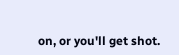on, or you'll get shot.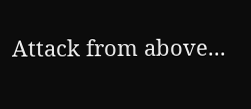Attack from above...